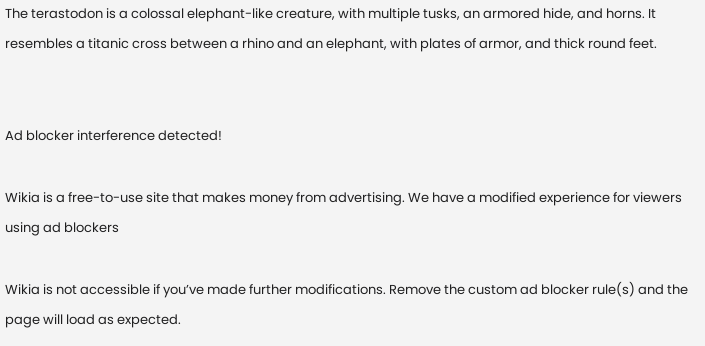The terastodon is a colossal elephant-like creature, with multiple tusks, an armored hide, and horns. It resembles a titanic cross between a rhino and an elephant, with plates of armor, and thick round feet.


Ad blocker interference detected!

Wikia is a free-to-use site that makes money from advertising. We have a modified experience for viewers using ad blockers

Wikia is not accessible if you’ve made further modifications. Remove the custom ad blocker rule(s) and the page will load as expected.